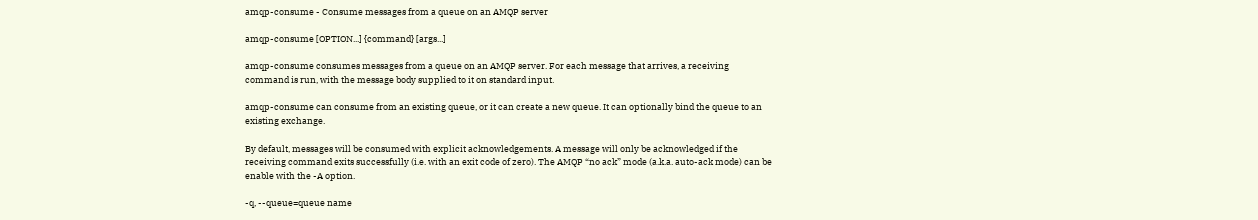amqp-consume - Consume messages from a queue on an AMQP server

amqp-consume [OPTION...] {command} [args...]

amqp-consume consumes messages from a queue on an AMQP server. For each message that arrives, a receiving command is run, with the message body supplied to it on standard input.

amqp-consume can consume from an existing queue, or it can create a new queue. It can optionally bind the queue to an existing exchange.

By default, messages will be consumed with explicit acknowledgements. A message will only be acknowledged if the receiving command exits successfully (i.e. with an exit code of zero). The AMQP “no ack” mode (a.k.a. auto-ack mode) can be enable with the -A option.

-q, --queue=queue name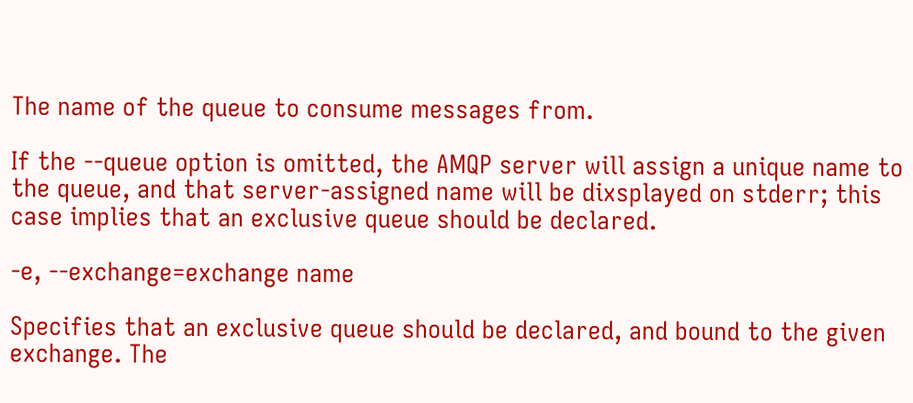The name of the queue to consume messages from.

If the --queue option is omitted, the AMQP server will assign a unique name to the queue, and that server-assigned name will be dixsplayed on stderr; this case implies that an exclusive queue should be declared.

-e, --exchange=exchange name

Specifies that an exclusive queue should be declared, and bound to the given exchange. The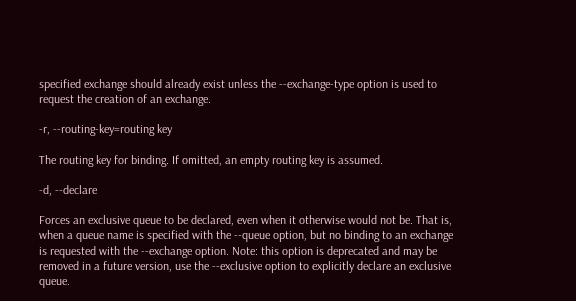specified exchange should already exist unless the --exchange-type option is used to request the creation of an exchange.

-r, --routing-key=routing key

The routing key for binding. If omitted, an empty routing key is assumed.

-d, --declare

Forces an exclusive queue to be declared, even when it otherwise would not be. That is, when a queue name is specified with the --queue option, but no binding to an exchange is requested with the --exchange option. Note: this option is deprecated and may be removed in a future version, use the --exclusive option to explicitly declare an exclusive queue.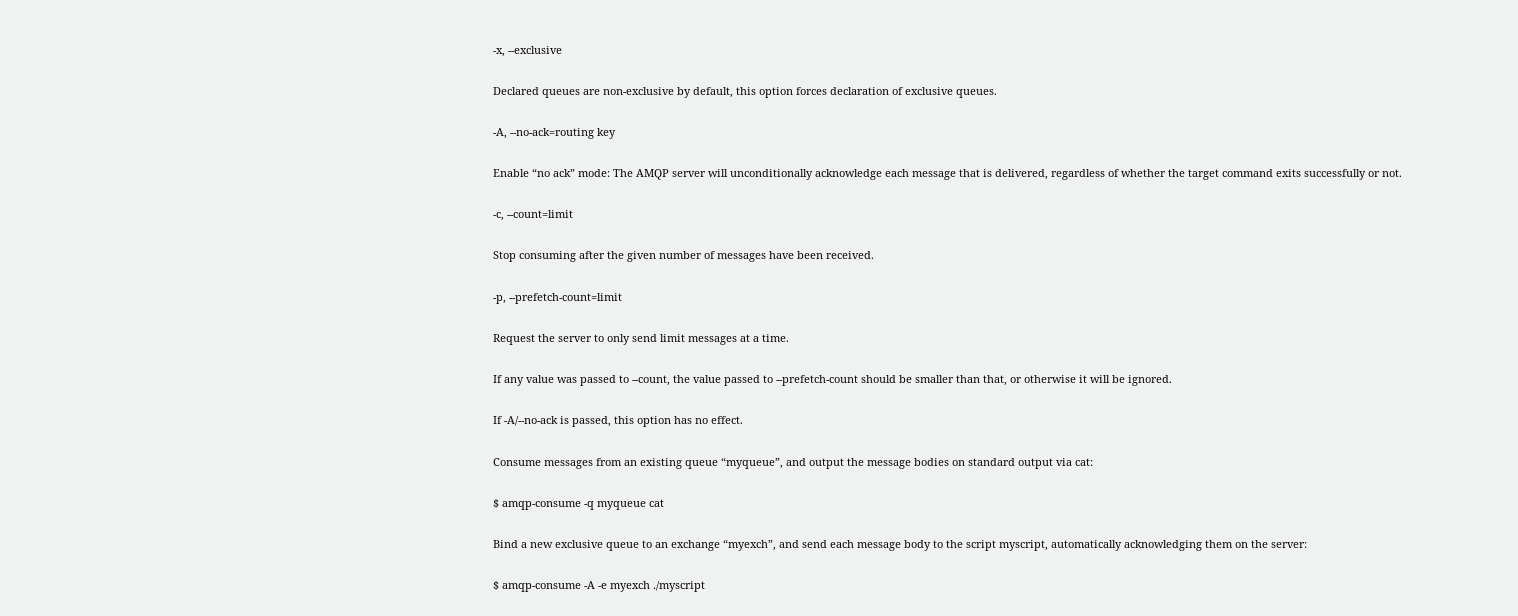-x, --exclusive

Declared queues are non-exclusive by default, this option forces declaration of exclusive queues.

-A, --no-ack=routing key

Enable “no ack” mode: The AMQP server will unconditionally acknowledge each message that is delivered, regardless of whether the target command exits successfully or not.

-c, --count=limit

Stop consuming after the given number of messages have been received.

-p, --prefetch-count=limit

Request the server to only send limit messages at a time.

If any value was passed to --count, the value passed to --prefetch-count should be smaller than that, or otherwise it will be ignored.

If -A/--no-ack is passed, this option has no effect.

Consume messages from an existing queue “myqueue”, and output the message bodies on standard output via cat:

$ amqp-consume -q myqueue cat

Bind a new exclusive queue to an exchange “myexch”, and send each message body to the script myscript, automatically acknowledging them on the server:

$ amqp-consume -A -e myexch ./myscript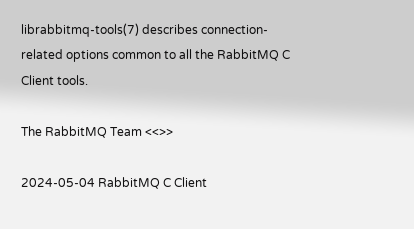librabbitmq-tools(7) describes connection-related options common to all the RabbitMQ C Client tools.

The RabbitMQ Team <<>>

2024-05-04 RabbitMQ C Client